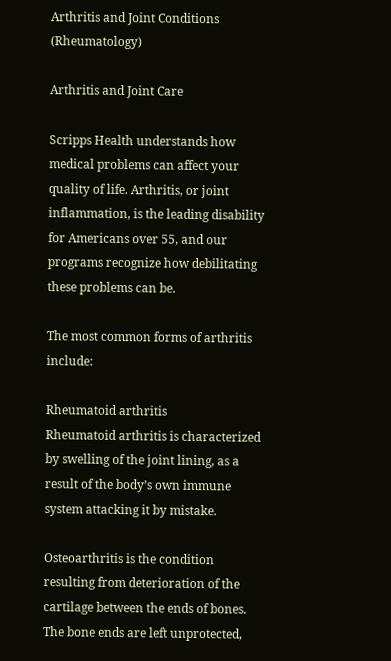Arthritis and Joint Conditions (Rheumatology)

Arthritis and Joint Care

Scripps Health understands how medical problems can affect your quality of life. Arthritis, or joint inflammation, is the leading disability for Americans over 55, and our programs recognize how debilitating these problems can be.

The most common forms of arthritis include:

Rheumatoid arthritis
Rheumatoid arthritis is characterized by swelling of the joint lining, as a result of the body’s own immune system attacking it by mistake.

Osteoarthritis is the condition resulting from deterioration of the cartilage between the ends of bones. The bone ends are left unprotected,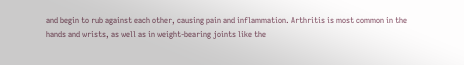and begin to rub against each other, causing pain and inflammation. Arthritis is most common in the hands and wrists, as well as in weight-bearing joints like the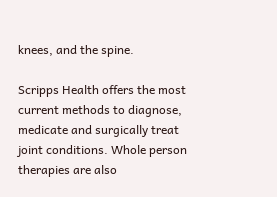knees, and the spine.

Scripps Health offers the most current methods to diagnose, medicate and surgically treat joint conditions. Whole person therapies are also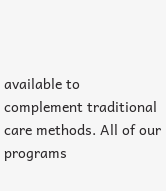available to complement traditional care methods. All of our programs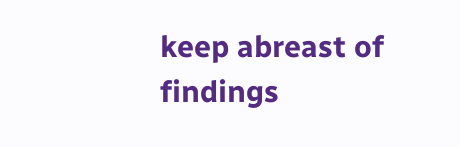keep abreast of findings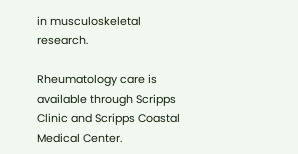in musculoskeletal research.

Rheumatology care is available through Scripps Clinic and Scripps Coastal Medical Center.